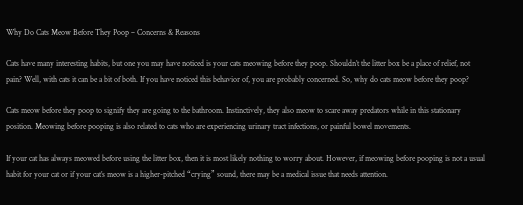Why Do Cats Meow Before They Poop – Concerns & Reasons

Cats have many interesting habits, but one you may have noticed is your cats meowing before they poop. Shouldn’t the litter box be a place of relief, not pain? Well, with cats it can be a bit of both. If you have noticed this behavior of, you are probably concerned. So, why do cats meow before they poop?

Cats meow before they poop to signify they are going to the bathroom. Instinctively, they also meow to scare away predators while in this stationary position. Meowing before pooping is also related to cats who are experiencing urinary tract infections, or painful bowel movements.

If your cat has always meowed before using the litter box, then it is most likely nothing to worry about. However, if meowing before pooping is not a usual habit for your cat or if your cat’s meow is a higher-pitched “crying” sound, there may be a medical issue that needs attention.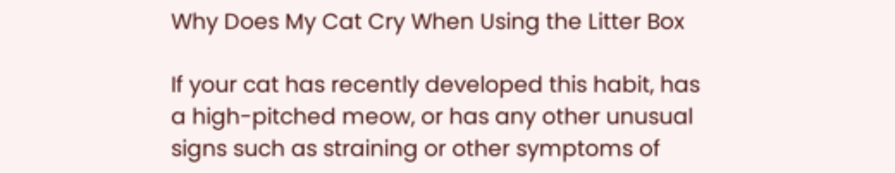Why Does My Cat Cry When Using the Litter Box

If your cat has recently developed this habit, has a high-pitched meow, or has any other unusual signs such as straining or other symptoms of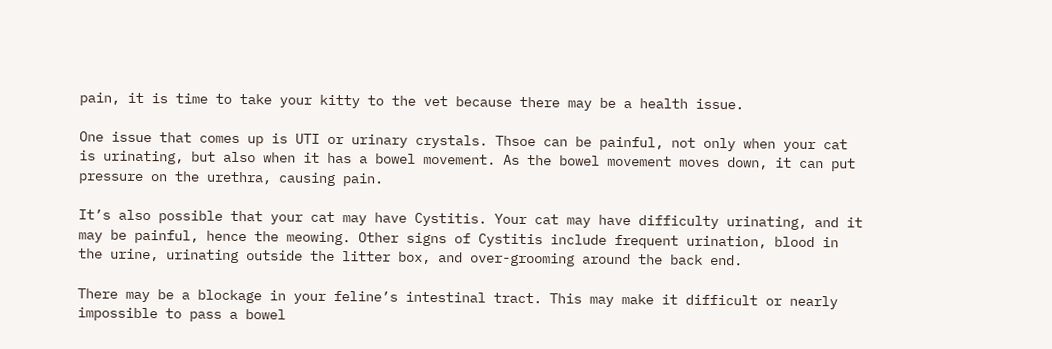pain, it is time to take your kitty to the vet because there may be a health issue.

One issue that comes up is UTI or urinary crystals. Thsoe can be painful, not only when your cat is urinating, but also when it has a bowel movement. As the bowel movement moves down, it can put pressure on the urethra, causing pain.

It’s also possible that your cat may have Cystitis. Your cat may have difficulty urinating, and it may be painful, hence the meowing. Other signs of Cystitis include frequent urination, blood in the urine, urinating outside the litter box, and over-grooming around the back end.

There may be a blockage in your feline’s intestinal tract. This may make it difficult or nearly impossible to pass a bowel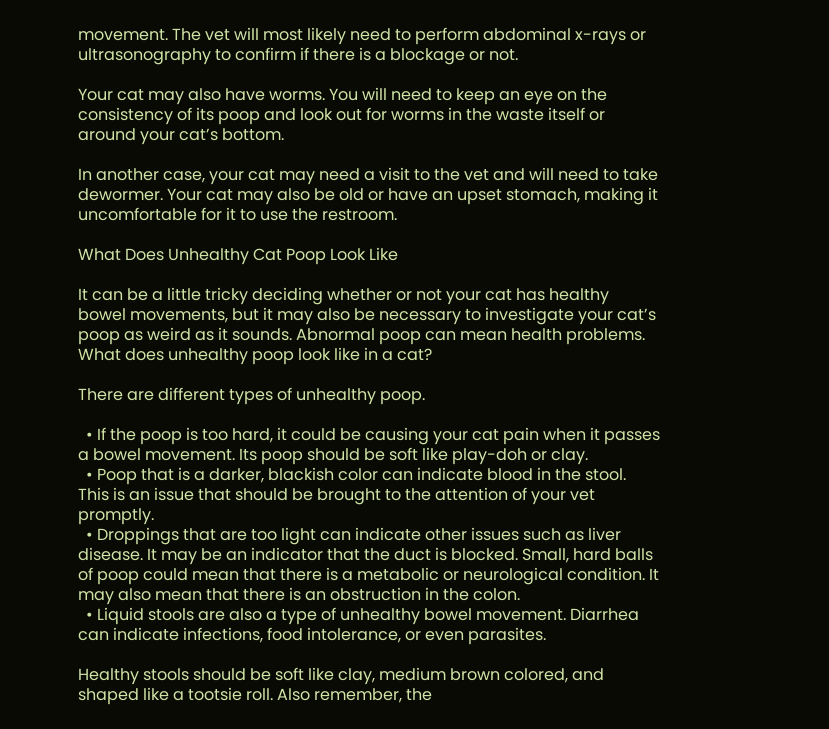movement. The vet will most likely need to perform abdominal x-rays or ultrasonography to confirm if there is a blockage or not.

Your cat may also have worms. You will need to keep an eye on the consistency of its poop and look out for worms in the waste itself or around your cat’s bottom.

In another case, your cat may need a visit to the vet and will need to take dewormer. Your cat may also be old or have an upset stomach, making it uncomfortable for it to use the restroom.

What Does Unhealthy Cat Poop Look Like

It can be a little tricky deciding whether or not your cat has healthy bowel movements, but it may also be necessary to investigate your cat’s poop as weird as it sounds. Abnormal poop can mean health problems. What does unhealthy poop look like in a cat?

There are different types of unhealthy poop.

  • If the poop is too hard, it could be causing your cat pain when it passes a bowel movement. Its poop should be soft like play-doh or clay.
  • Poop that is a darker, blackish color can indicate blood in the stool. This is an issue that should be brought to the attention of your vet promptly.
  • Droppings that are too light can indicate other issues such as liver disease. It may be an indicator that the duct is blocked. Small, hard balls of poop could mean that there is a metabolic or neurological condition. It may also mean that there is an obstruction in the colon.
  • Liquid stools are also a type of unhealthy bowel movement. Diarrhea can indicate infections, food intolerance, or even parasites.

Healthy stools should be soft like clay, medium brown colored, and shaped like a tootsie roll. Also remember, the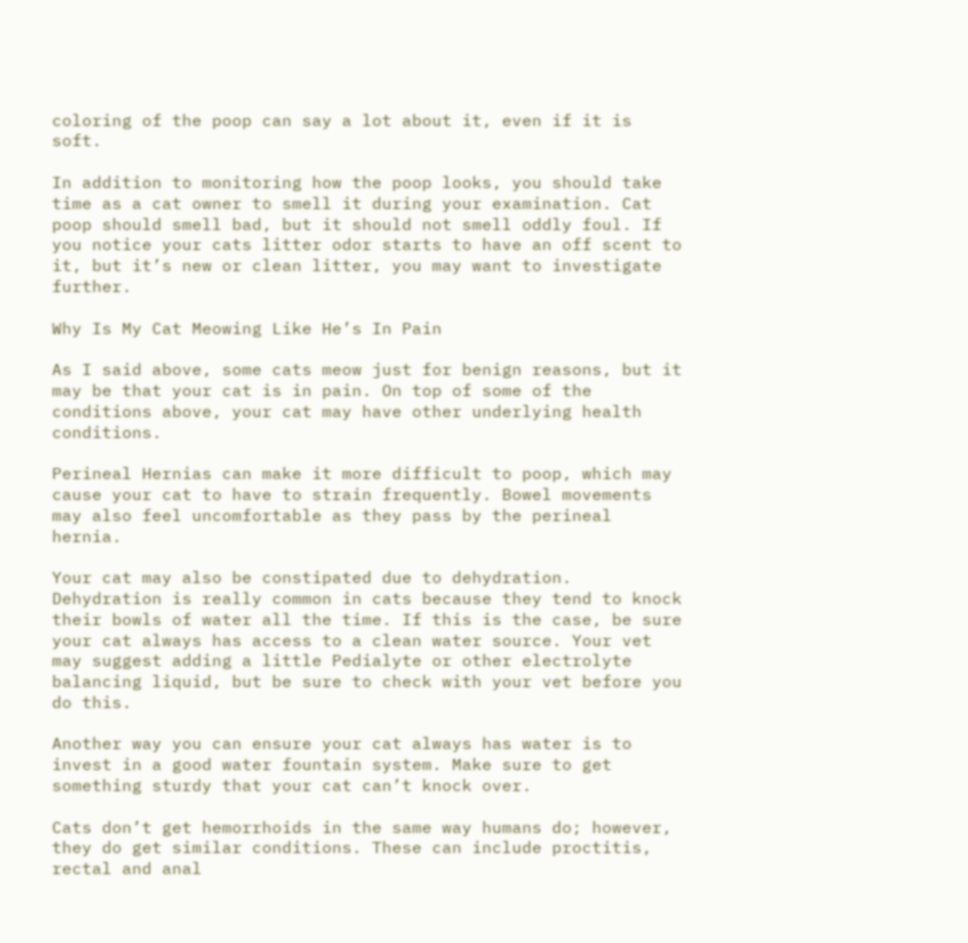coloring of the poop can say a lot about it, even if it is soft.

In addition to monitoring how the poop looks, you should take time as a cat owner to smell it during your examination. Cat poop should smell bad, but it should not smell oddly foul. If you notice your cats litter odor starts to have an off scent to it, but it’s new or clean litter, you may want to investigate further.

Why Is My Cat Meowing Like He’s In Pain

As I said above, some cats meow just for benign reasons, but it may be that your cat is in pain. On top of some of the conditions above, your cat may have other underlying health conditions.

Perineal Hernias can make it more difficult to poop, which may cause your cat to have to strain frequently. Bowel movements may also feel uncomfortable as they pass by the perineal hernia.

Your cat may also be constipated due to dehydration. Dehydration is really common in cats because they tend to knock their bowls of water all the time. If this is the case, be sure your cat always has access to a clean water source. Your vet may suggest adding a little Pedialyte or other electrolyte balancing liquid, but be sure to check with your vet before you do this.

Another way you can ensure your cat always has water is to invest in a good water fountain system. Make sure to get something sturdy that your cat can’t knock over.

Cats don’t get hemorrhoids in the same way humans do; however, they do get similar conditions. These can include proctitis, rectal and anal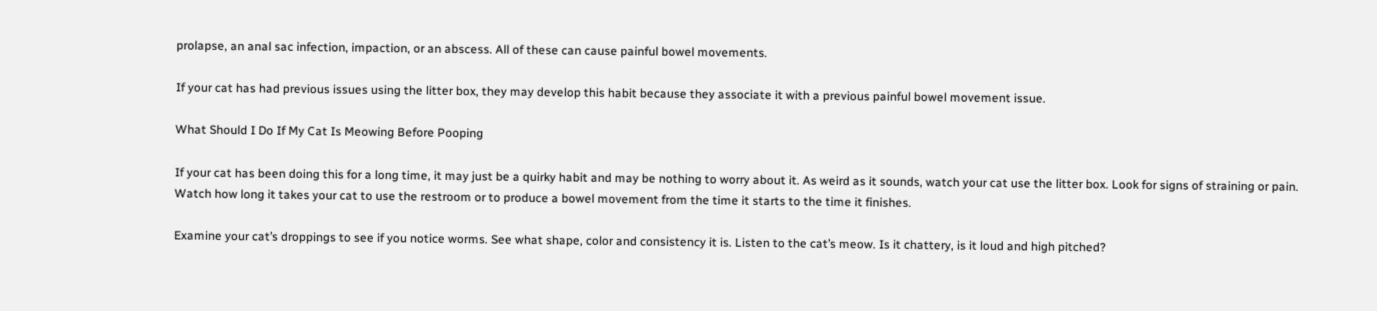prolapse, an anal sac infection, impaction, or an abscess. All of these can cause painful bowel movements.

If your cat has had previous issues using the litter box, they may develop this habit because they associate it with a previous painful bowel movement issue.

What Should I Do If My Cat Is Meowing Before Pooping

If your cat has been doing this for a long time, it may just be a quirky habit and may be nothing to worry about it. As weird as it sounds, watch your cat use the litter box. Look for signs of straining or pain. Watch how long it takes your cat to use the restroom or to produce a bowel movement from the time it starts to the time it finishes.

Examine your cat’s droppings to see if you notice worms. See what shape, color and consistency it is. Listen to the cat’s meow. Is it chattery, is it loud and high pitched?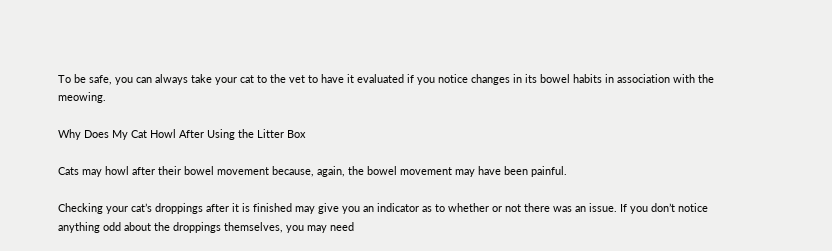To be safe, you can always take your cat to the vet to have it evaluated if you notice changes in its bowel habits in association with the meowing.

Why Does My Cat Howl After Using the Litter Box

Cats may howl after their bowel movement because, again, the bowel movement may have been painful.

Checking your cat’s droppings after it is finished may give you an indicator as to whether or not there was an issue. If you don’t notice anything odd about the droppings themselves, you may need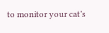to monitor your cat’s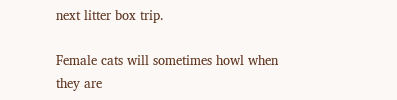next litter box trip.

Female cats will sometimes howl when they are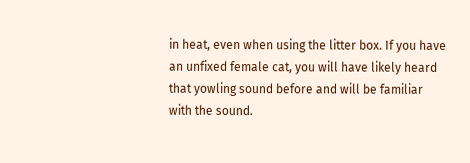in heat, even when using the litter box. If you have an unfixed female cat, you will have likely heard that yowling sound before and will be familiar with the sound.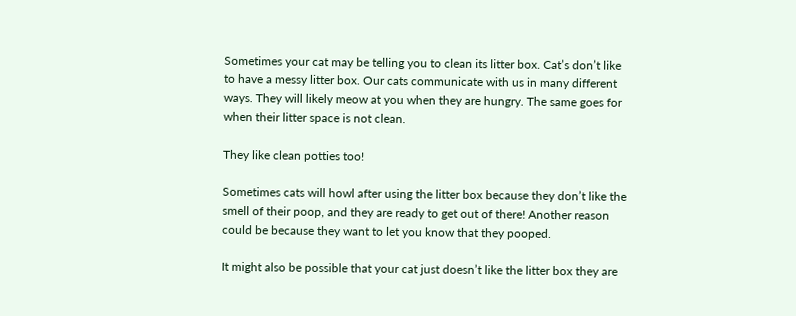Sometimes your cat may be telling you to clean its litter box. Cat’s don’t like to have a messy litter box. Our cats communicate with us in many different ways. They will likely meow at you when they are hungry. The same goes for when their litter space is not clean.

They like clean potties too!

Sometimes cats will howl after using the litter box because they don’t like the smell of their poop, and they are ready to get out of there! Another reason could be because they want to let you know that they pooped.

It might also be possible that your cat just doesn’t like the litter box they are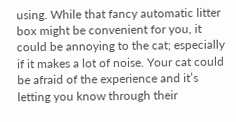using. While that fancy automatic litter box might be convenient for you, it could be annoying to the cat; especially if it makes a lot of noise. Your cat could be afraid of the experience and it’s letting you know through their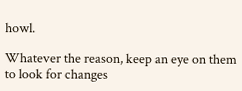howl.

Whatever the reason, keep an eye on them to look for changes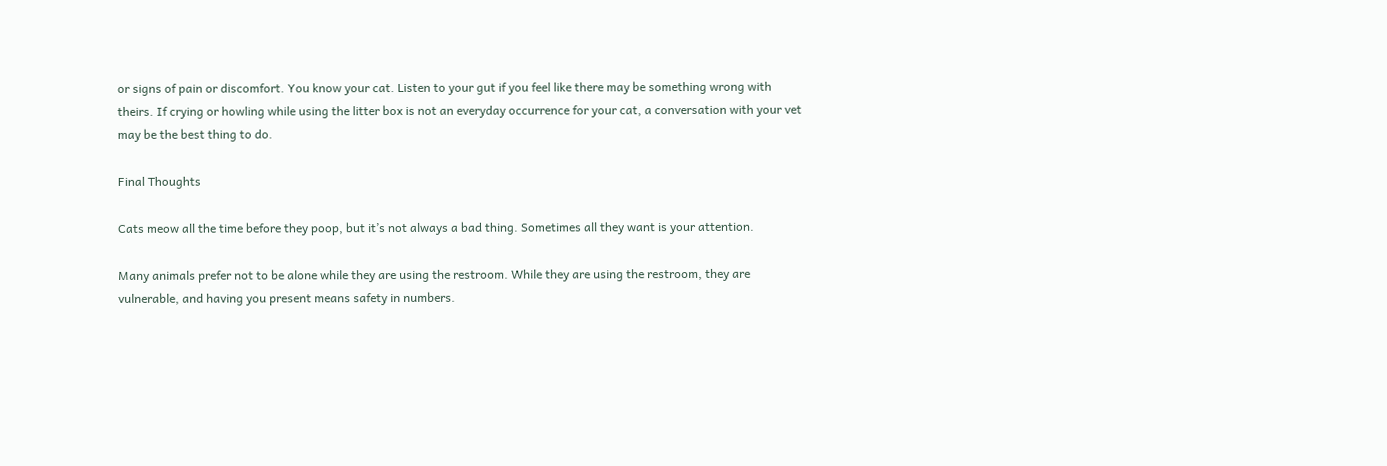or signs of pain or discomfort. You know your cat. Listen to your gut if you feel like there may be something wrong with theirs. If crying or howling while using the litter box is not an everyday occurrence for your cat, a conversation with your vet may be the best thing to do.

Final Thoughts

Cats meow all the time before they poop, but it’s not always a bad thing. Sometimes all they want is your attention.

Many animals prefer not to be alone while they are using the restroom. While they are using the restroom, they are vulnerable, and having you present means safety in numbers.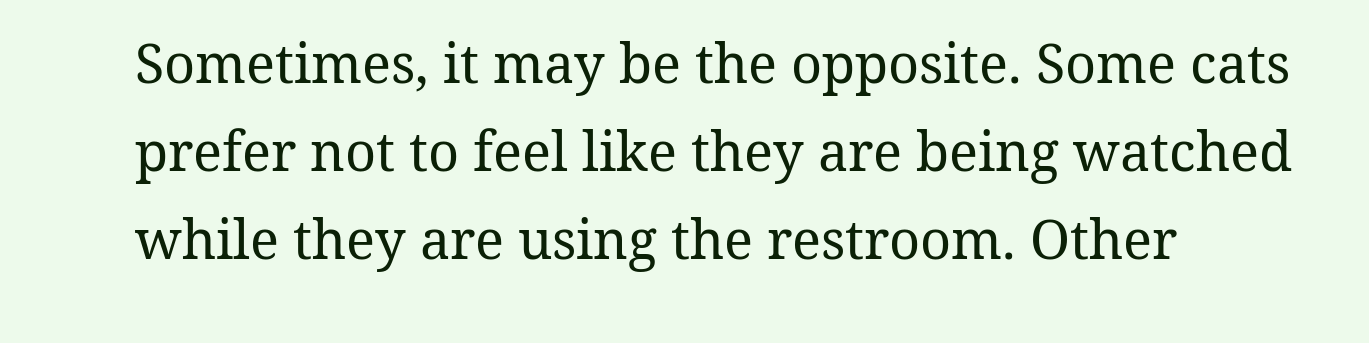Sometimes, it may be the opposite. Some cats prefer not to feel like they are being watched while they are using the restroom. Other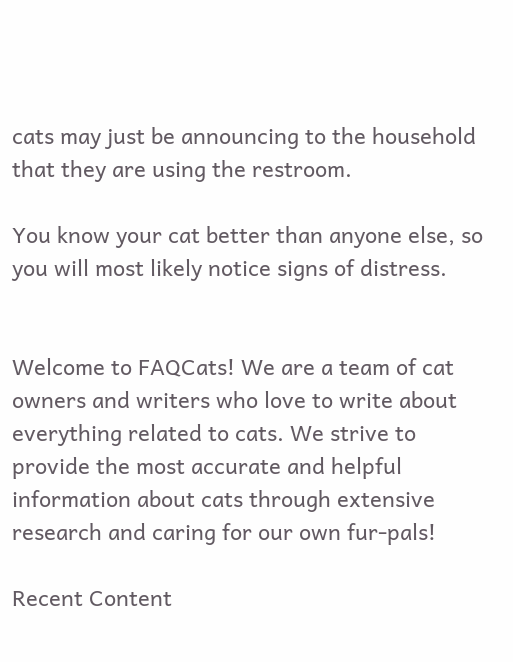cats may just be announcing to the household that they are using the restroom.

You know your cat better than anyone else, so you will most likely notice signs of distress.


Welcome to FAQCats! We are a team of cat owners and writers who love to write about everything related to cats. We strive to provide the most accurate and helpful information about cats through extensive research and caring for our own fur-pals!

Recent Content